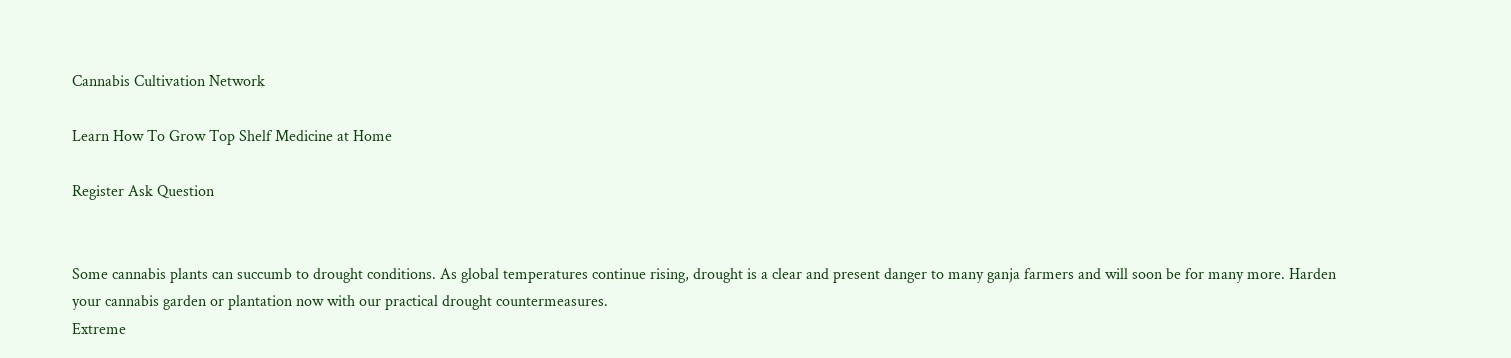Cannabis Cultivation Network

Learn How To Grow Top Shelf Medicine at Home

Register Ask Question


Some cannabis plants can succumb to drought conditions. As global temperatures continue rising, drought is a clear and present danger to many ganja farmers and will soon be for many more. Harden your cannabis garden or plantation now with our practical drought countermeasures.
Extreme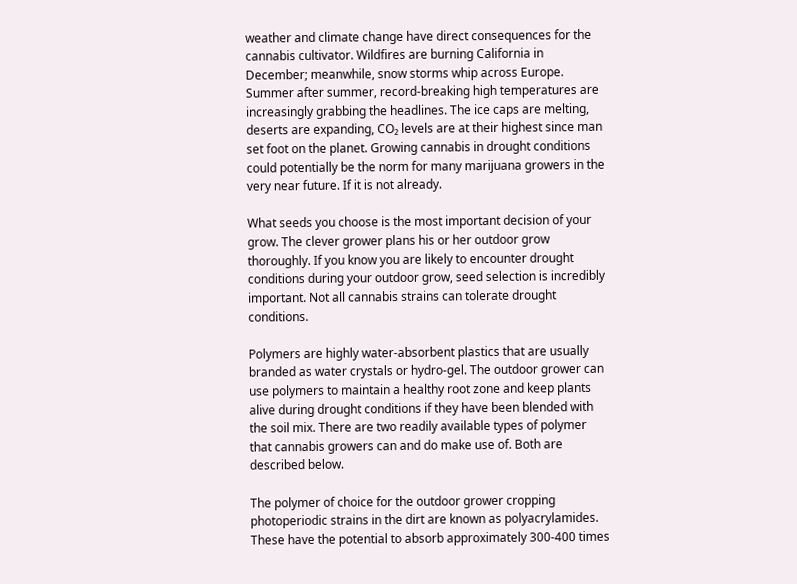weather and climate change have direct consequences for the cannabis cultivator. Wildfires are burning California in December; meanwhile, snow storms whip across Europe. Summer after summer, record-breaking high temperatures are increasingly grabbing the headlines. The ice caps are melting, deserts are expanding, CO₂ levels are at their highest since man set foot on the planet. Growing cannabis in drought conditions could potentially be the norm for many marijuana growers in the very near future. If it is not already.

What seeds you choose is the most important decision of your grow. The clever grower plans his or her outdoor grow thoroughly. If you know you are likely to encounter drought conditions during your outdoor grow, seed selection is incredibly important. Not all cannabis strains can tolerate drought conditions.

Polymers are highly water-absorbent plastics that are usually branded as water crystals or hydro-gel. The outdoor grower can use polymers to maintain a healthy root zone and keep plants alive during drought conditions if they have been blended with the soil mix. There are two readily available types of polymer that cannabis growers can and do make use of. Both are described below.

The polymer of choice for the outdoor grower cropping photoperiodic strains in the dirt are known as polyacrylamides. These have the potential to absorb approximately 300-400 times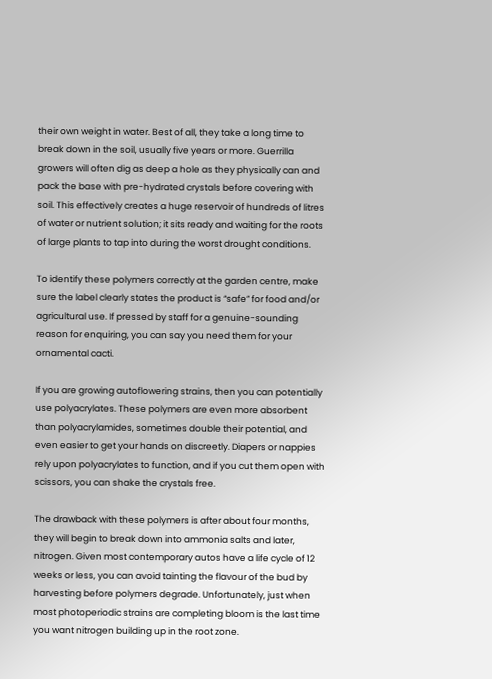their own weight in water. Best of all, they take a long time to break down in the soil, usually five years or more. Guerrilla growers will often dig as deep a hole as they physically can and pack the base with pre-hydrated crystals before covering with soil. This effectively creates a huge reservoir of hundreds of litres of water or nutrient solution; it sits ready and waiting for the roots of large plants to tap into during the worst drought conditions.

To identify these polymers correctly at the garden centre, make sure the label clearly states the product is “safe” for food and/or agricultural use. If pressed by staff for a genuine-sounding reason for enquiring, you can say you need them for your ornamental cacti.

If you are growing autoflowering strains, then you can potentially use polyacrylates. These polymers are even more absorbent than polyacrylamides, sometimes double their potential, and even easier to get your hands on discreetly. Diapers or nappies rely upon polyacrylates to function, and if you cut them open with scissors, you can shake the crystals free.

The drawback with these polymers is after about four months, they will begin to break down into ammonia salts and later, nitrogen. Given most contemporary autos have a life cycle of 12 weeks or less, you can avoid tainting the flavour of the bud by harvesting before polymers degrade. Unfortunately, just when most photoperiodic strains are completing bloom is the last time you want nitrogen building up in the root zone.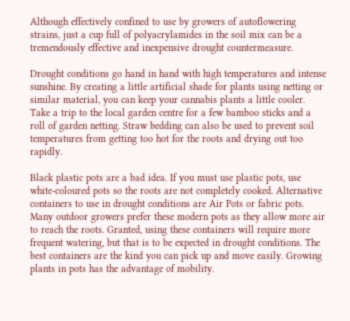Although effectively confined to use by growers of autoflowering strains, just a cup full of polyacrylamides in the soil mix can be a tremendously effective and inexpensive drought countermeasure.

Drought conditions go hand in hand with high temperatures and intense sunshine. By creating a little artificial shade for plants using netting or similar material, you can keep your cannabis plants a little cooler. Take a trip to the local garden centre for a few bamboo sticks and a roll of garden netting. Straw bedding can also be used to prevent soil temperatures from getting too hot for the roots and drying out too rapidly.

Black plastic pots are a bad idea. If you must use plastic pots, use white-coloured pots so the roots are not completely cooked. Alternative containers to use in drought conditions are Air Pots or fabric pots. Many outdoor growers prefer these modern pots as they allow more air to reach the roots. Granted, using these containers will require more frequent watering, but that is to be expected in drought conditions. The best containers are the kind you can pick up and move easily. Growing plants in pots has the advantage of mobility.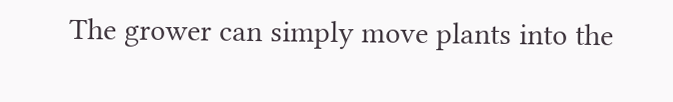The grower can simply move plants into the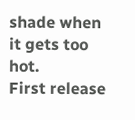shade when it gets too hot.
First release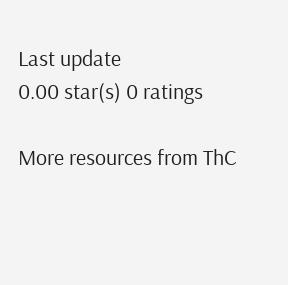Last update
0.00 star(s) 0 ratings

More resources from ThC